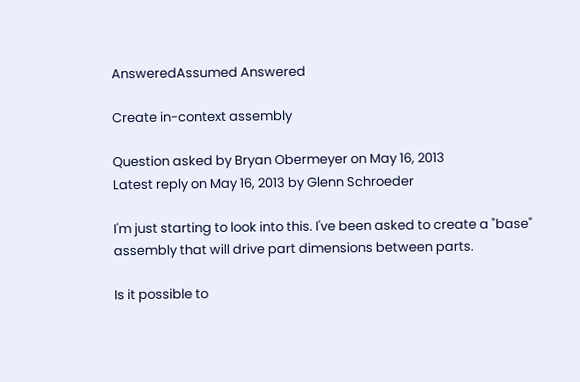AnsweredAssumed Answered

Create in-context assembly

Question asked by Bryan Obermeyer on May 16, 2013
Latest reply on May 16, 2013 by Glenn Schroeder

I'm just starting to look into this. I've been asked to create a "base" assembly that will drive part dimensions between parts.

Is it possible to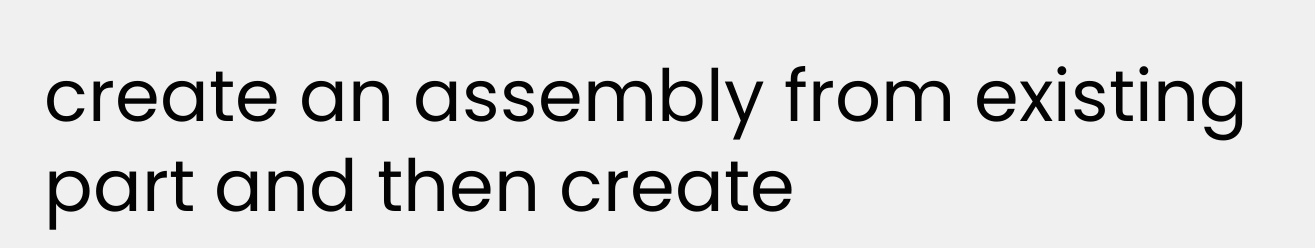create an assembly from existing part and then create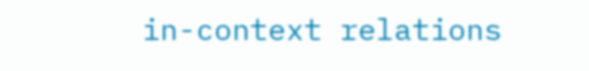in-context relations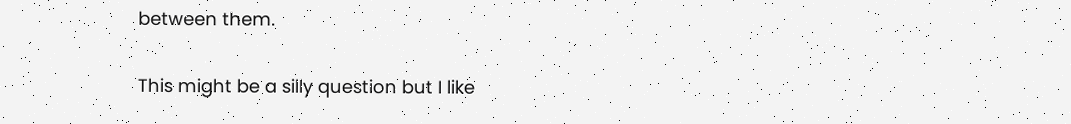between them.

This might be a silly question but I like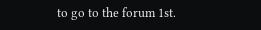to go to the forum 1st.